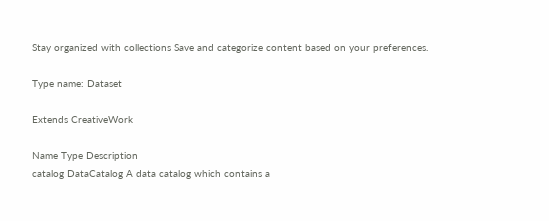Stay organized with collections Save and categorize content based on your preferences.

Type name: Dataset

Extends CreativeWork

Name Type Description
catalog DataCatalog A data catalog which contains a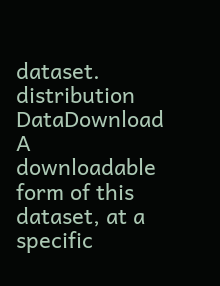dataset.
distribution DataDownload A downloadable form of this dataset, at a specific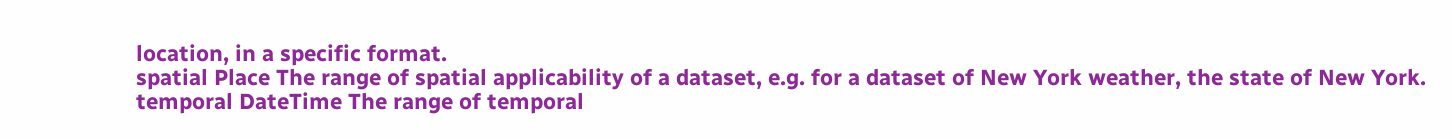location, in a specific format.
spatial Place The range of spatial applicability of a dataset, e.g. for a dataset of New York weather, the state of New York.
temporal DateTime The range of temporal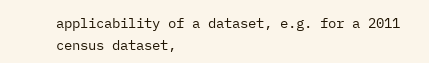applicability of a dataset, e.g. for a 2011 census dataset,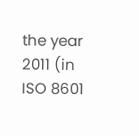the year 2011 (in ISO 8601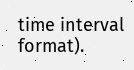time interval format).